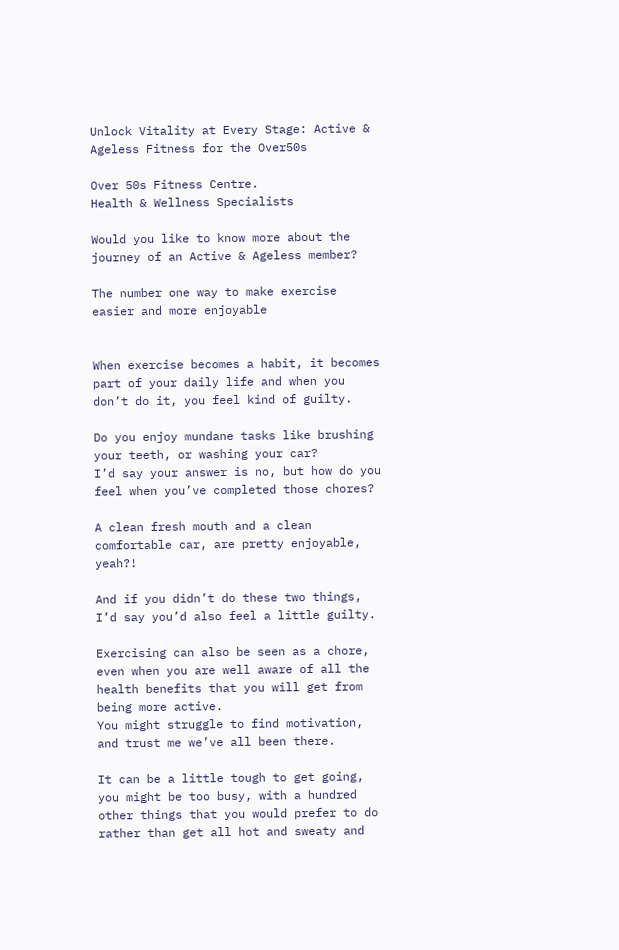Unlock Vitality at Every Stage: Active & Ageless Fitness for the Over50s

Over 50s Fitness Centre.
Health & Wellness Specialists

Would you like to know more about the journey of an Active & Ageless member?

The number one way to make exercise easier and more enjoyable


When exercise becomes a habit, it becomes part of your daily life and when you don’t do it, you feel kind of guilty.

Do you enjoy mundane tasks like brushing your teeth, or washing your car?
I’d say your answer is no, but how do you feel when you’ve completed those chores?

A clean fresh mouth and a clean comfortable car, are pretty enjoyable, yeah?!

And if you didn’t do these two things, I’d say you’d also feel a little guilty.

Exercising can also be seen as a chore, even when you are well aware of all the health benefits that you will get from being more active.
You might struggle to find motivation, and trust me we’ve all been there.

It can be a little tough to get going, you might be too busy, with a hundred other things that you would prefer to do rather than get all hot and sweaty and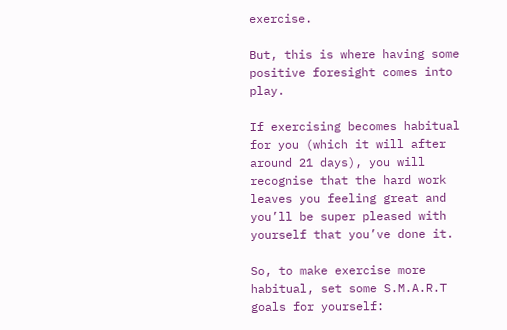exercise.

But, this is where having some positive foresight comes into play.

If exercising becomes habitual for you (which it will after around 21 days), you will recognise that the hard work leaves you feeling great and you’ll be super pleased with yourself that you’ve done it.

So, to make exercise more habitual, set some S.M.A.R.T goals for yourself: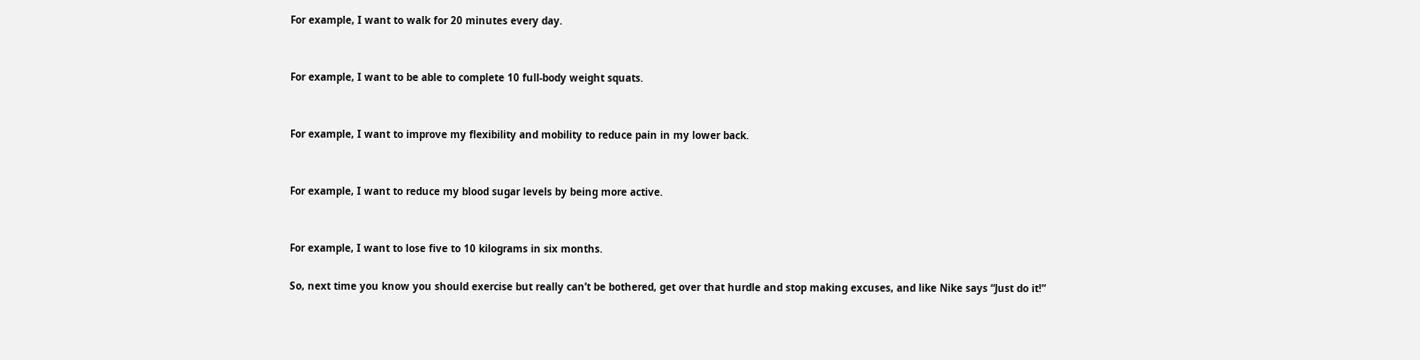For example, I want to walk for 20 minutes every day.


For example, I want to be able to complete 10 full-body weight squats.


For example, I want to improve my flexibility and mobility to reduce pain in my lower back.


For example, I want to reduce my blood sugar levels by being more active.


For example, I want to lose five to 10 kilograms in six months.

So, next time you know you should exercise but really can’t be bothered, get over that hurdle and stop making excuses, and like Nike says “Just do it!”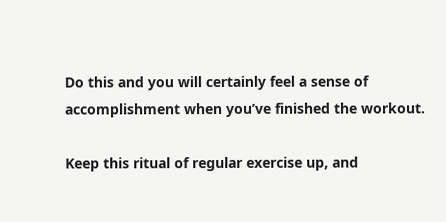Do this and you will certainly feel a sense of accomplishment when you’ve finished the workout.

Keep this ritual of regular exercise up, and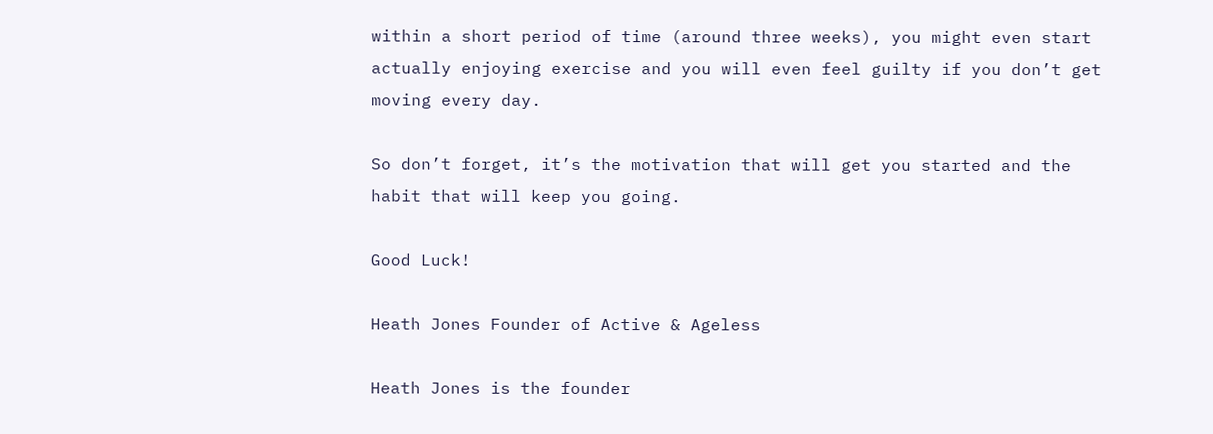within a short period of time (around three weeks), you might even start actually enjoying exercise and you will even feel guilty if you don’t get moving every day.

So don’t forget, it’s the motivation that will get you started and the habit that will keep you going.

Good Luck!

Heath Jones Founder of Active & Ageless

Heath Jones is the founder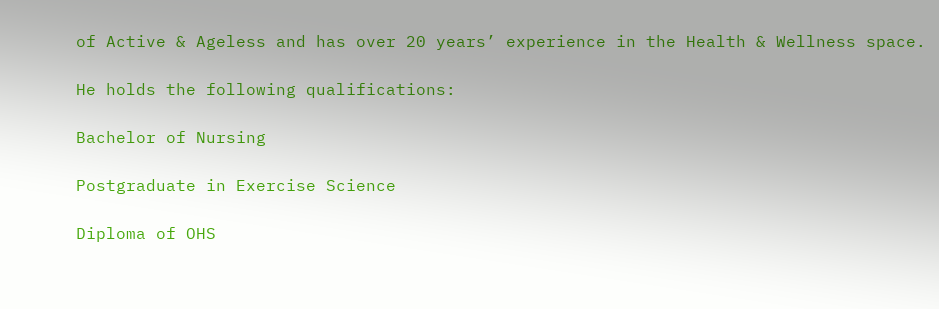of Active & Ageless and has over 20 years’ experience in the Health & Wellness space.

He holds the following qualifications:

Bachelor of Nursing

Postgraduate in Exercise Science

Diploma of OHS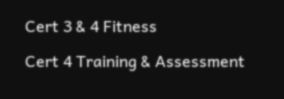Cert 3 & 4 Fitness

Cert 4 Training & Assessment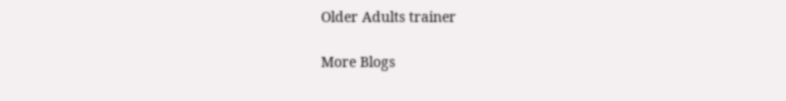Older Adults trainer

More Blogs